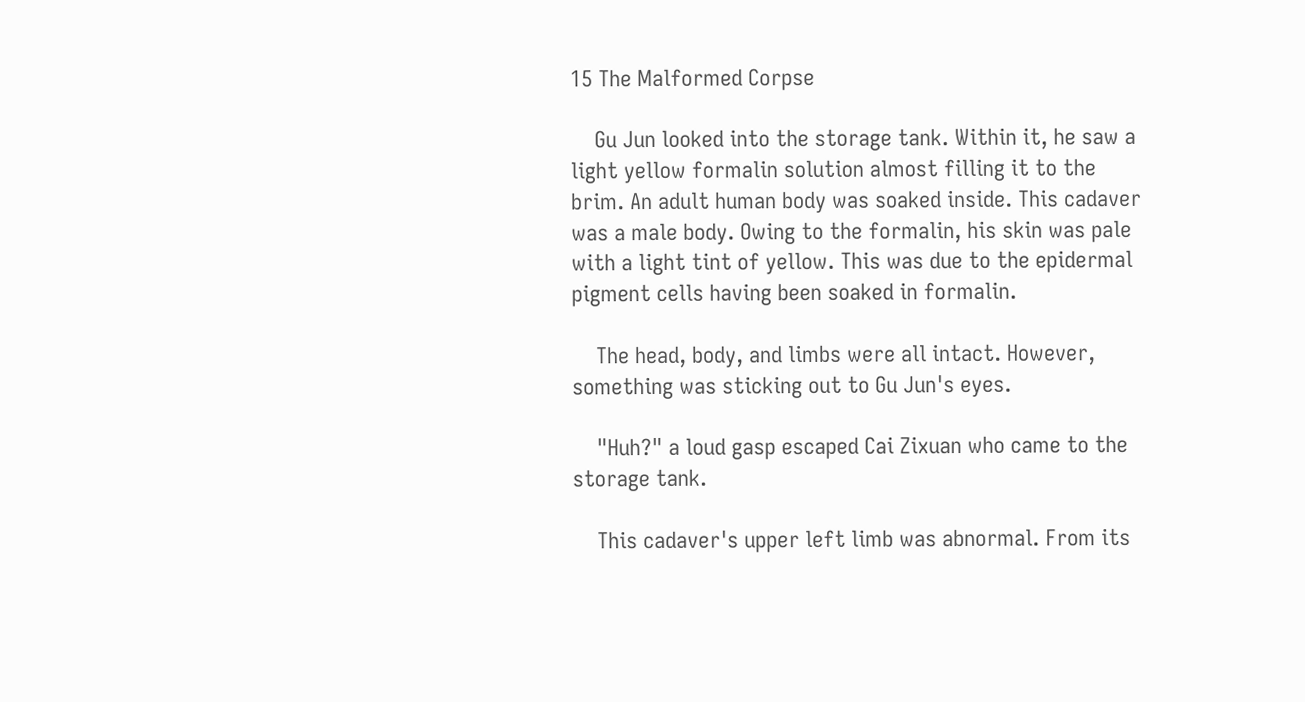15 The Malformed Corpse

    Gu Jun looked into the storage tank. Within it, he saw a light yellow formalin solution almost filling it to the brim. An adult human body was soaked inside. This cadaver was a male body. Owing to the formalin, his skin was pale with a light tint of yellow. This was due to the epidermal pigment cells having been soaked in formalin.

    The head, body, and limbs were all intact. However, something was sticking out to Gu Jun's eyes.

    "Huh?" a loud gasp escaped Cai Zixuan who came to the storage tank.

    This cadaver's upper left limb was abnormal. From its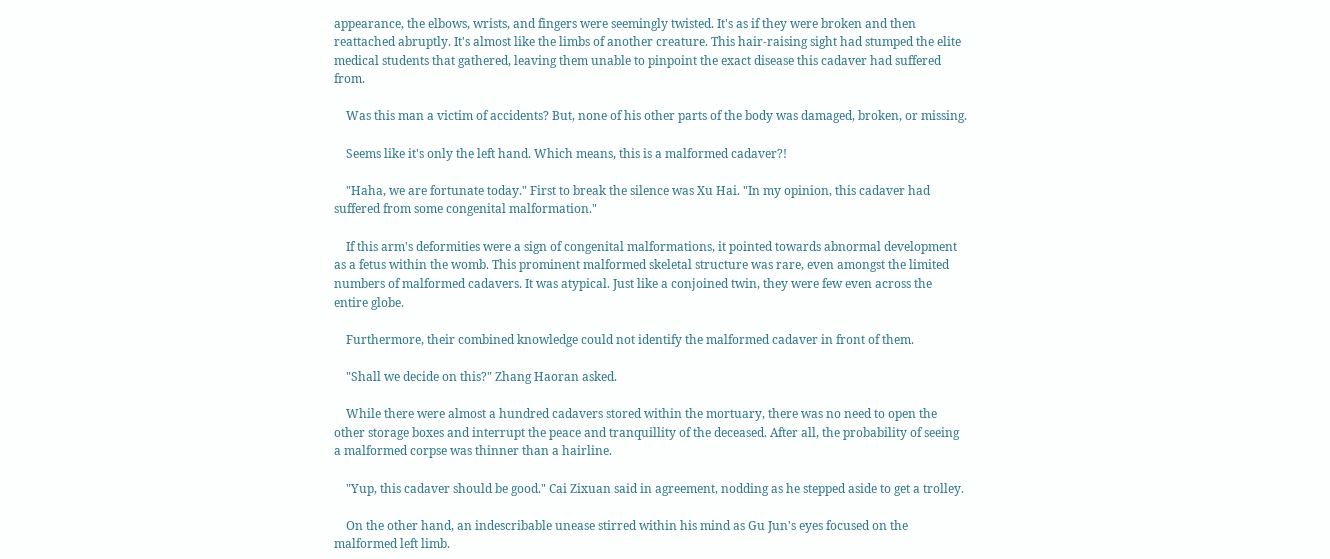appearance, the elbows, wrists, and fingers were seemingly twisted. It's as if they were broken and then reattached abruptly. It's almost like the limbs of another creature. This hair-raising sight had stumped the elite medical students that gathered, leaving them unable to pinpoint the exact disease this cadaver had suffered from.

    Was this man a victim of accidents? But, none of his other parts of the body was damaged, broken, or missing.

    Seems like it's only the left hand. Which means, this is a malformed cadaver?!

    "Haha, we are fortunate today." First to break the silence was Xu Hai. "In my opinion, this cadaver had suffered from some congenital malformation."

    If this arm's deformities were a sign of congenital malformations, it pointed towards abnormal development as a fetus within the womb. This prominent malformed skeletal structure was rare, even amongst the limited numbers of malformed cadavers. It was atypical. Just like a conjoined twin, they were few even across the entire globe.

    Furthermore, their combined knowledge could not identify the malformed cadaver in front of them.

    "Shall we decide on this?" Zhang Haoran asked.

    While there were almost a hundred cadavers stored within the mortuary, there was no need to open the other storage boxes and interrupt the peace and tranquillity of the deceased. After all, the probability of seeing a malformed corpse was thinner than a hairline.

    "Yup, this cadaver should be good." Cai Zixuan said in agreement, nodding as he stepped aside to get a trolley.

    On the other hand, an indescribable unease stirred within his mind as Gu Jun's eyes focused on the malformed left limb.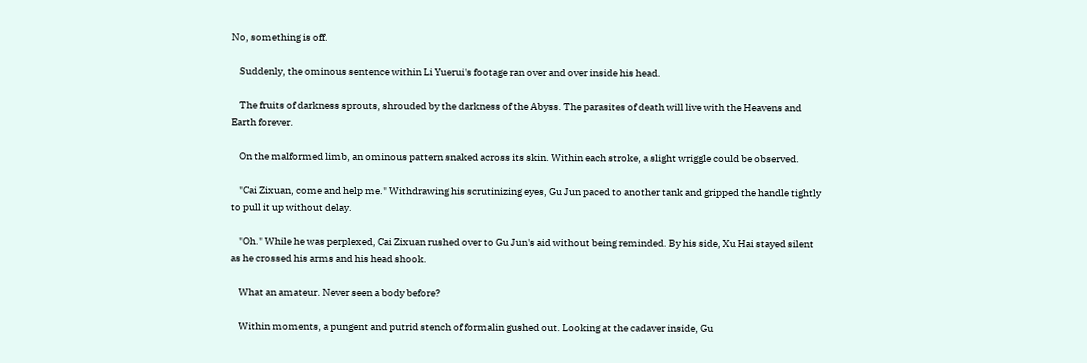No, something is off.

    Suddenly, the ominous sentence within Li Yuerui's footage ran over and over inside his head.

    The fruits of darkness sprouts, shrouded by the darkness of the Abyss. The parasites of death will live with the Heavens and Earth forever.

    On the malformed limb, an ominous pattern snaked across its skin. Within each stroke, a slight wriggle could be observed.

    "Cai Zixuan, come and help me." Withdrawing his scrutinizing eyes, Gu Jun paced to another tank and gripped the handle tightly to pull it up without delay.

    "Oh." While he was perplexed, Cai Zixuan rushed over to Gu Jun's aid without being reminded. By his side, Xu Hai stayed silent as he crossed his arms and his head shook.

    What an amateur. Never seen a body before?

    Within moments, a pungent and putrid stench of formalin gushed out. Looking at the cadaver inside, Gu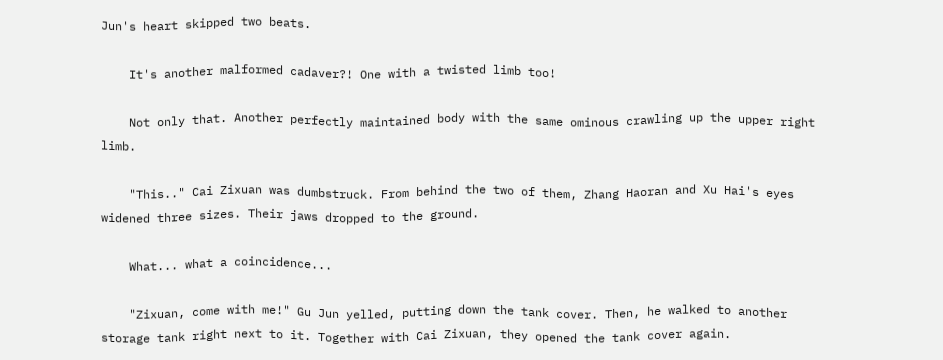Jun's heart skipped two beats.

    It's another malformed cadaver?! One with a twisted limb too!

    Not only that. Another perfectly maintained body with the same ominous crawling up the upper right limb.

    "This.." Cai Zixuan was dumbstruck. From behind the two of them, Zhang Haoran and Xu Hai's eyes widened three sizes. Their jaws dropped to the ground.

    What... what a coincidence...

    "Zixuan, come with me!" Gu Jun yelled, putting down the tank cover. Then, he walked to another storage tank right next to it. Together with Cai Zixuan, they opened the tank cover again.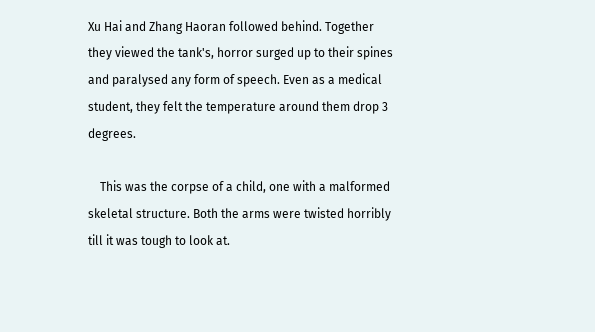Xu Hai and Zhang Haoran followed behind. Together they viewed the tank's, horror surged up to their spines and paralysed any form of speech. Even as a medical student, they felt the temperature around them drop 3 degrees.

    This was the corpse of a child, one with a malformed skeletal structure. Both the arms were twisted horribly till it was tough to look at.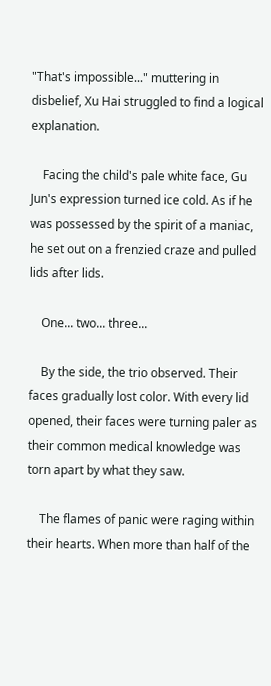"That's impossible..." muttering in disbelief, Xu Hai struggled to find a logical explanation.

    Facing the child's pale white face, Gu Jun's expression turned ice cold. As if he was possessed by the spirit of a maniac, he set out on a frenzied craze and pulled lids after lids.

    One... two... three...

    By the side, the trio observed. Their faces gradually lost color. With every lid opened, their faces were turning paler as their common medical knowledge was torn apart by what they saw.

    The flames of panic were raging within their hearts. When more than half of the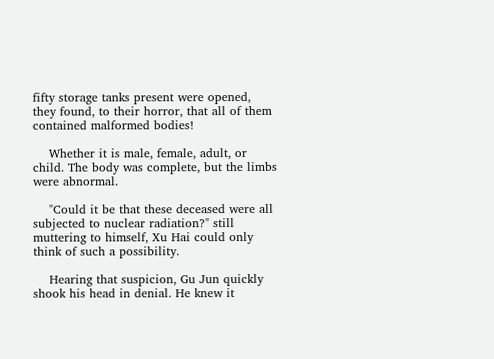fifty storage tanks present were opened, they found, to their horror, that all of them contained malformed bodies!

    Whether it is male, female, adult, or child. The body was complete, but the limbs were abnormal.

    "Could it be that these deceased were all subjected to nuclear radiation?" still muttering to himself, Xu Hai could only think of such a possibility.

    Hearing that suspicion, Gu Jun quickly shook his head in denial. He knew it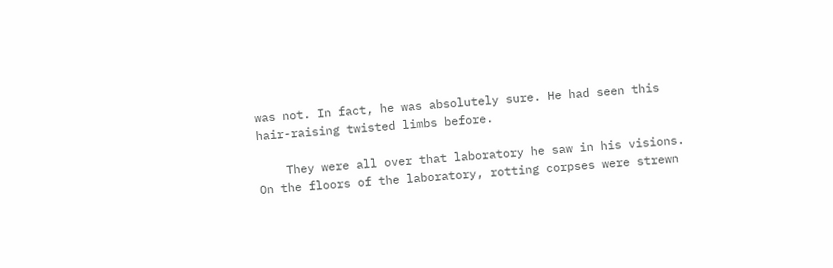was not. In fact, he was absolutely sure. He had seen this hair-raising twisted limbs before.

    They were all over that laboratory he saw in his visions. On the floors of the laboratory, rotting corpses were strewn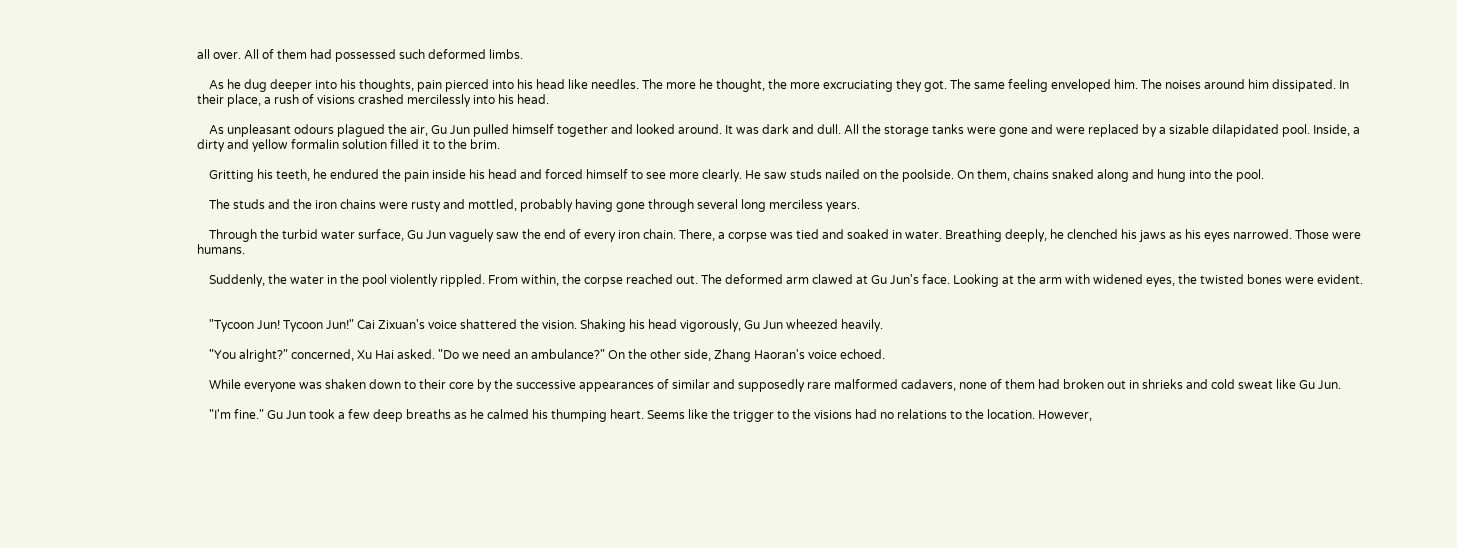all over. All of them had possessed such deformed limbs.

    As he dug deeper into his thoughts, pain pierced into his head like needles. The more he thought, the more excruciating they got. The same feeling enveloped him. The noises around him dissipated. In their place, a rush of visions crashed mercilessly into his head.

    As unpleasant odours plagued the air, Gu Jun pulled himself together and looked around. It was dark and dull. All the storage tanks were gone and were replaced by a sizable dilapidated pool. Inside, a dirty and yellow formalin solution filled it to the brim.

    Gritting his teeth, he endured the pain inside his head and forced himself to see more clearly. He saw studs nailed on the poolside. On them, chains snaked along and hung into the pool.

    The studs and the iron chains were rusty and mottled, probably having gone through several long merciless years.

    Through the turbid water surface, Gu Jun vaguely saw the end of every iron chain. There, a corpse was tied and soaked in water. Breathing deeply, he clenched his jaws as his eyes narrowed. Those were humans.

    Suddenly, the water in the pool violently rippled. From within, the corpse reached out. The deformed arm clawed at Gu Jun's face. Looking at the arm with widened eyes, the twisted bones were evident.


    "Tycoon Jun! Tycoon Jun!" Cai Zixuan's voice shattered the vision. Shaking his head vigorously, Gu Jun wheezed heavily.

    "You alright?" concerned, Xu Hai asked. "Do we need an ambulance?" On the other side, Zhang Haoran's voice echoed.

    While everyone was shaken down to their core by the successive appearances of similar and supposedly rare malformed cadavers, none of them had broken out in shrieks and cold sweat like Gu Jun.

    "I'm fine." Gu Jun took a few deep breaths as he calmed his thumping heart. Seems like the trigger to the visions had no relations to the location. However,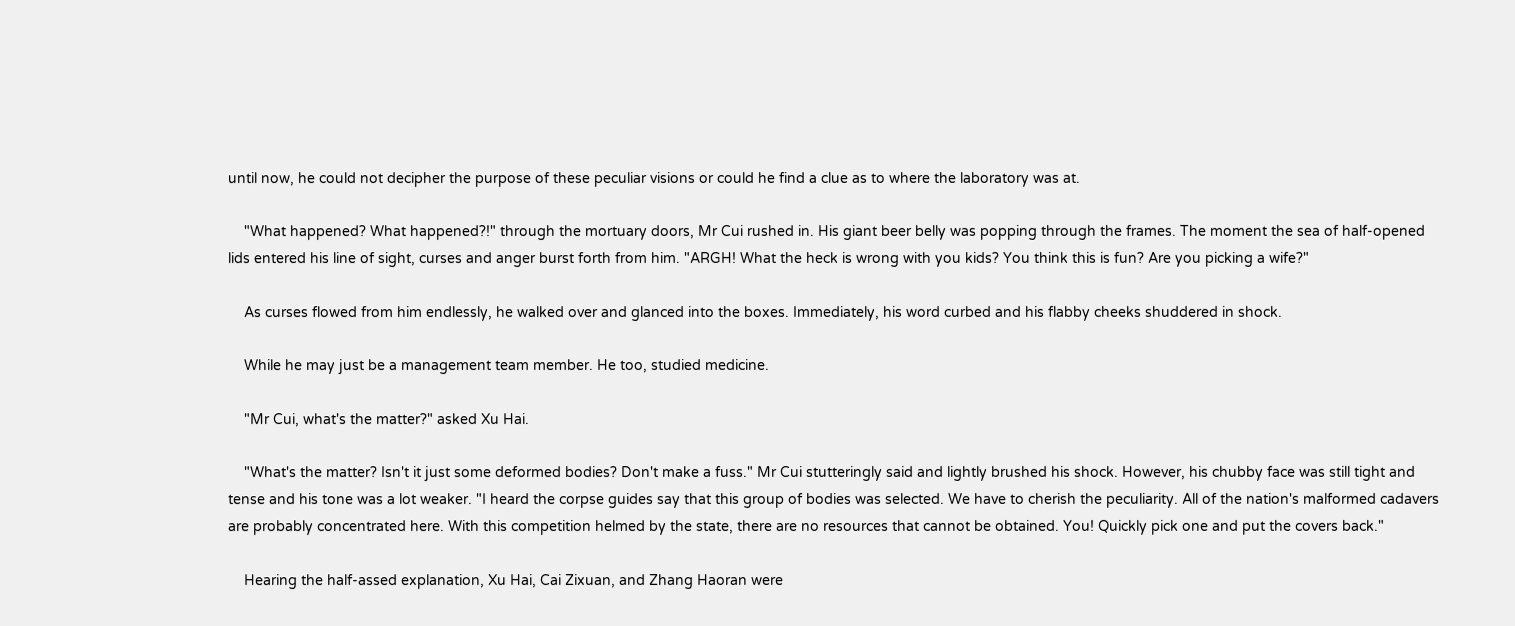until now, he could not decipher the purpose of these peculiar visions or could he find a clue as to where the laboratory was at.

    "What happened? What happened?!" through the mortuary doors, Mr Cui rushed in. His giant beer belly was popping through the frames. The moment the sea of half-opened lids entered his line of sight, curses and anger burst forth from him. "ARGH! What the heck is wrong with you kids? You think this is fun? Are you picking a wife?"

    As curses flowed from him endlessly, he walked over and glanced into the boxes. Immediately, his word curbed and his flabby cheeks shuddered in shock.

    While he may just be a management team member. He too, studied medicine.

    "Mr Cui, what's the matter?" asked Xu Hai.

    "What's the matter? Isn't it just some deformed bodies? Don't make a fuss." Mr Cui stutteringly said and lightly brushed his shock. However, his chubby face was still tight and tense and his tone was a lot weaker. "I heard the corpse guides say that this group of bodies was selected. We have to cherish the peculiarity. All of the nation's malformed cadavers are probably concentrated here. With this competition helmed by the state, there are no resources that cannot be obtained. You! Quickly pick one and put the covers back."

    Hearing the half-assed explanation, Xu Hai, Cai Zixuan, and Zhang Haoran were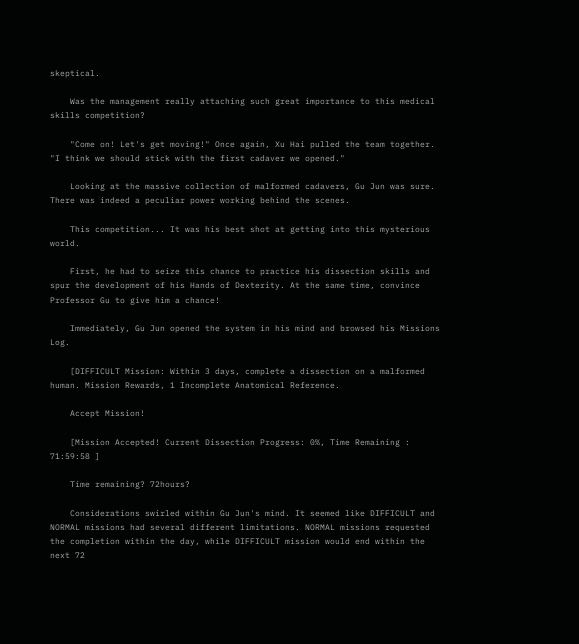skeptical.

    Was the management really attaching such great importance to this medical skills competition?

    "Come on! Let's get moving!" Once again, Xu Hai pulled the team together. "I think we should stick with the first cadaver we opened."

    Looking at the massive collection of malformed cadavers, Gu Jun was sure. There was indeed a peculiar power working behind the scenes.

    This competition... It was his best shot at getting into this mysterious world.

    First, he had to seize this chance to practice his dissection skills and spur the development of his Hands of Dexterity. At the same time, convince Professor Gu to give him a chance!

    Immediately, Gu Jun opened the system in his mind and browsed his Missions Log.

    [DIFFICULT Mission: Within 3 days, complete a dissection on a malformed human. Mission Rewards, 1 Incomplete Anatomical Reference.

    Accept Mission!

    [Mission Accepted! Current Dissection Progress: 0%, Time Remaining : 71:59:58 ]

    Time remaining? 72hours?

    Considerations swirled within Gu Jun's mind. It seemed like DIFFICULT and NORMAL missions had several different limitations. NORMAL missions requested the completion within the day, while DIFFICULT mission would end within the next 72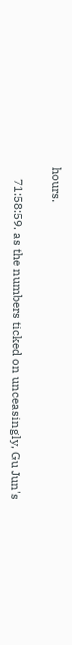hours.

    71:58:59. as the numbers ticked on unceasingly, Gu Jun's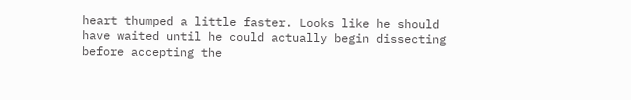heart thumped a little faster. Looks like he should have waited until he could actually begin dissecting before accepting the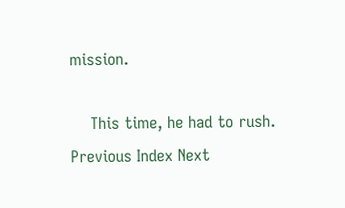mission.

    This time, he had to rush.
Previous Index Next